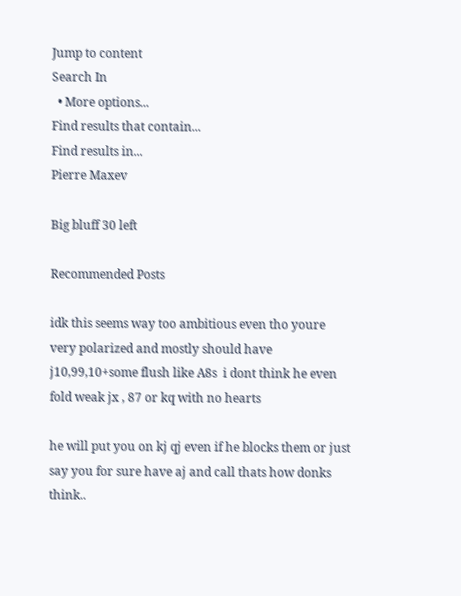Jump to content
Search In
  • More options...
Find results that contain...
Find results in...
Pierre Maxev

Big bluff 30 left

Recommended Posts

idk this seems way too ambitious even tho youre very polarized and mostly should have j10,99,10+some flush like A8s  i dont think he even fold weak jx , 87 or kq with no hearts

he will put you on kj qj even if he blocks them or just say you for sure have aj and call thats how donks think..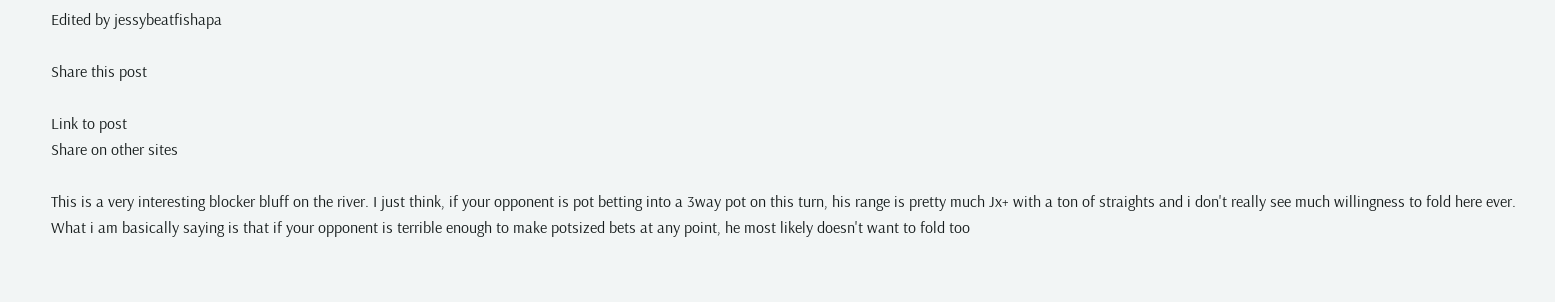Edited by jessybeatfishapa

Share this post

Link to post
Share on other sites

This is a very interesting blocker bluff on the river. I just think, if your opponent is pot betting into a 3way pot on this turn, his range is pretty much Jx+ with a ton of straights and i don't really see much willingness to fold here ever.
What i am basically saying is that if your opponent is terrible enough to make potsized bets at any point, he most likely doesn't want to fold too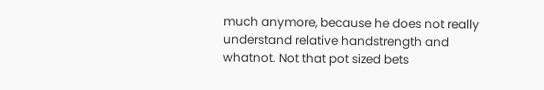much anymore, because he does not really understand relative handstrength and whatnot. Not that pot sized bets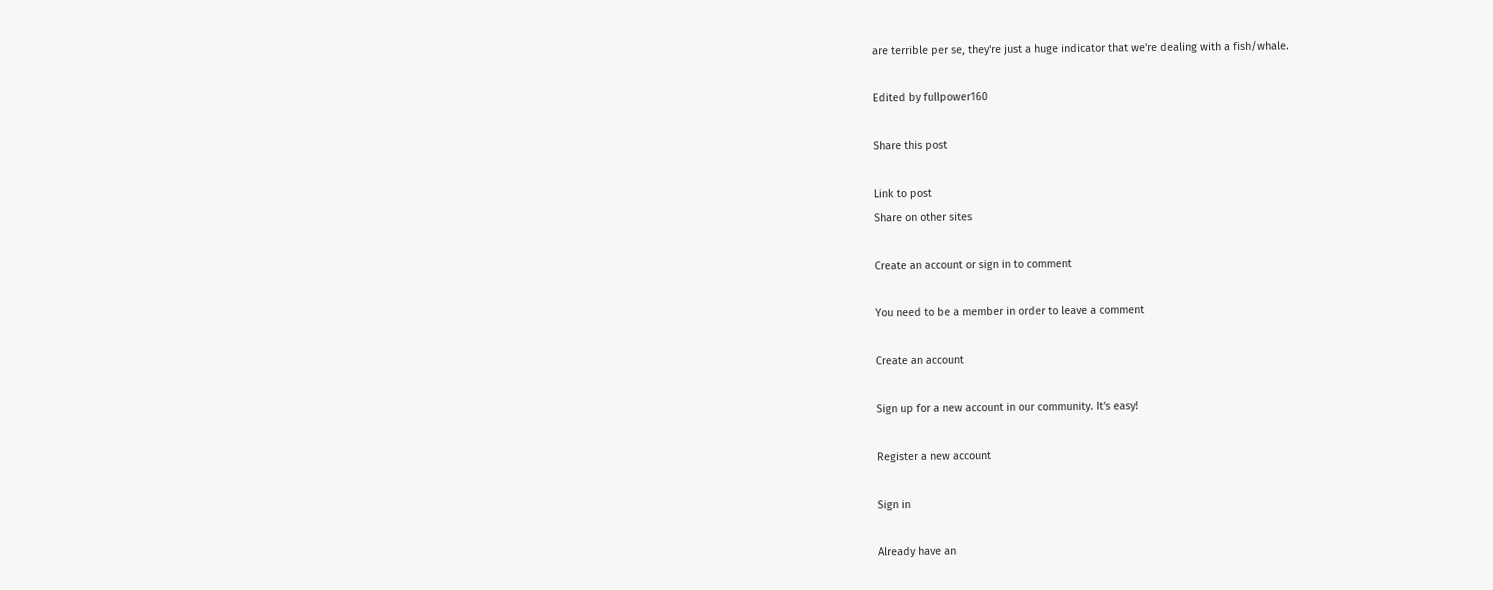are terrible per se, they're just a huge indicator that we're dealing with a fish/whale.

Edited by fullpower160

Share this post

Link to post
Share on other sites

Create an account or sign in to comment

You need to be a member in order to leave a comment

Create an account

Sign up for a new account in our community. It's easy!

Register a new account

Sign in

Already have an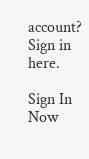account? Sign in here.

Sign In Now